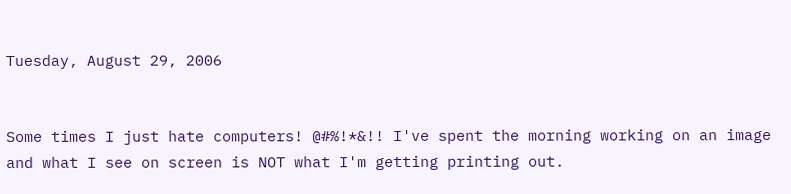Tuesday, August 29, 2006


Some times I just hate computers! @#%!*&!! I've spent the morning working on an image and what I see on screen is NOT what I'm getting printing out.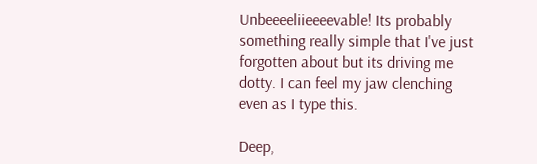Unbeeeeliieeeevable! Its probably something really simple that I've just forgotten about but its driving me dotty. I can feel my jaw clenching even as I type this.

Deep,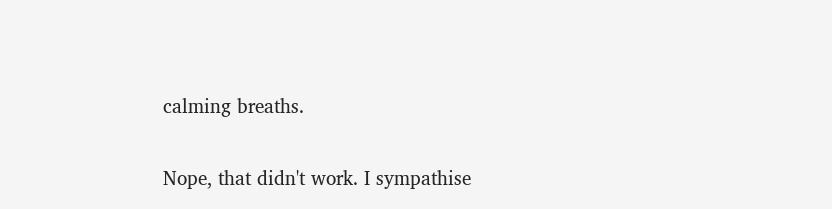calming breaths.

Nope, that didn't work. I sympathise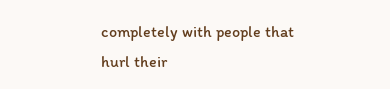completely with people that hurl their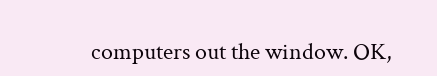computers out the window. OK,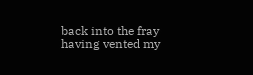back into the fray having vented my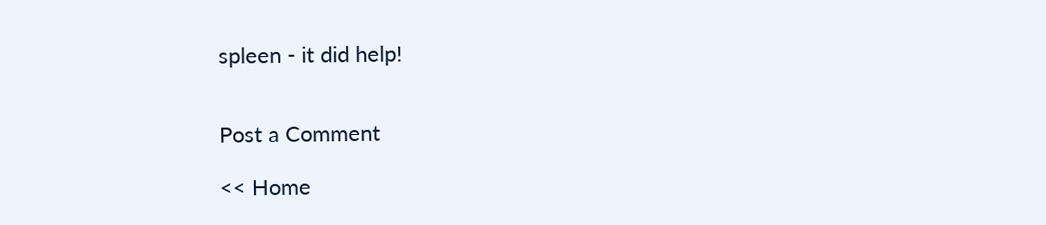spleen - it did help!


Post a Comment

<< Home